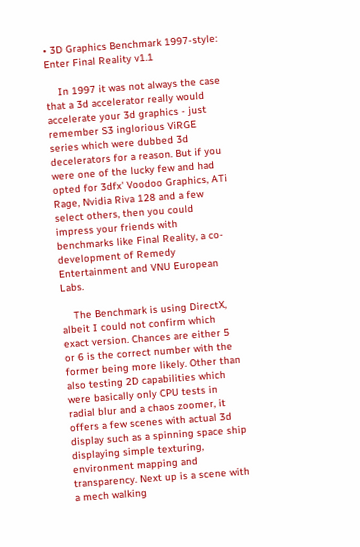• 3D Graphics Benchmark 1997-style: Enter Final Reality v1.1

    In 1997 it was not always the case that a 3d accelerator really would accelerate your 3d graphics - just remember S3 inglorious ViRGE series which were dubbed 3d decelerators for a reason. But if you were one of the lucky few and had opted for 3dfx' Voodoo Graphics, ATi Rage, Nvidia Riva 128 and a few select others, then you could impress your friends with benchmarks like Final Reality, a co-development of Remedy Entertainment and VNU European Labs.

    The Benchmark is using DirectX, albeit I could not confirm which exact version. Chances are either 5 or 6 is the correct number with the former being more likely. Other than also testing 2D capabilities which were basically only CPU tests in radial blur and a chaos zoomer, it offers a few scenes with actual 3d display such as a spinning space ship displaying simple texturing, environment mapping and transparency. Next up is a scene with a mech walking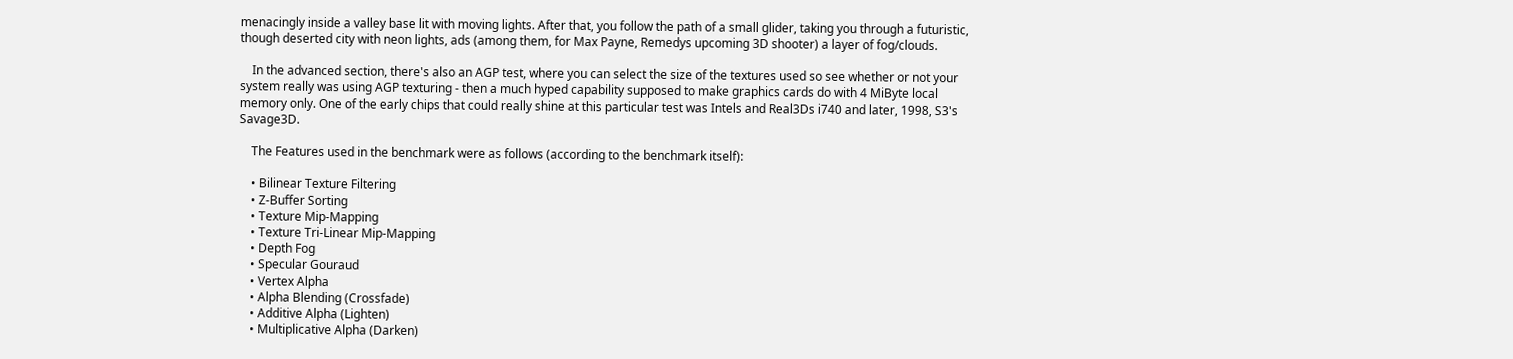menacingly inside a valley base lit with moving lights. After that, you follow the path of a small glider, taking you through a futuristic, though deserted city with neon lights, ads (among them, for Max Payne, Remedys upcoming 3D shooter) a layer of fog/clouds.

    In the advanced section, there's also an AGP test, where you can select the size of the textures used so see whether or not your system really was using AGP texturing - then a much hyped capability supposed to make graphics cards do with 4 MiByte local memory only. One of the early chips that could really shine at this particular test was Intels and Real3Ds i740 and later, 1998, S3's Savage3D.

    The Features used in the benchmark were as follows (according to the benchmark itself):

    • Bilinear Texture Filtering
    • Z-Buffer Sorting
    • Texture Mip-Mapping
    • Texture Tri-Linear Mip-Mapping
    • Depth Fog
    • Specular Gouraud
    • Vertex Alpha
    • Alpha Blending (Crossfade)
    • Additive Alpha (Lighten)
    • Multiplicative Alpha (Darken)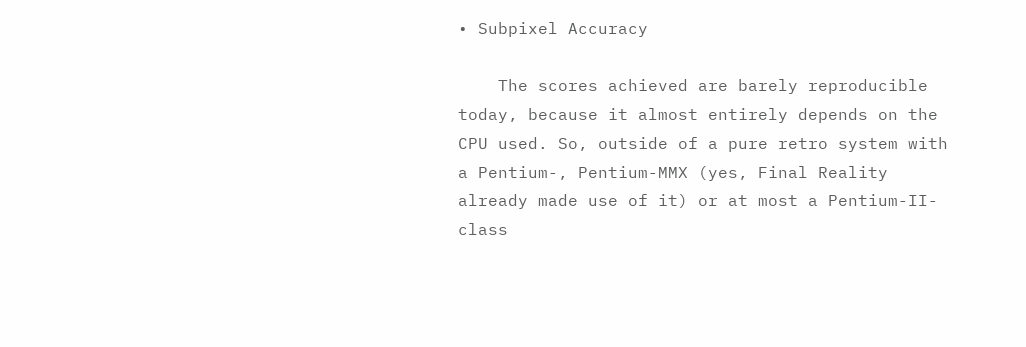• Subpixel Accuracy

    The scores achieved are barely reproducible today, because it almost entirely depends on the CPU used. So, outside of a pure retro system with a Pentium-, Pentium-MMX (yes, Final Reality already made use of it) or at most a Pentium-II-class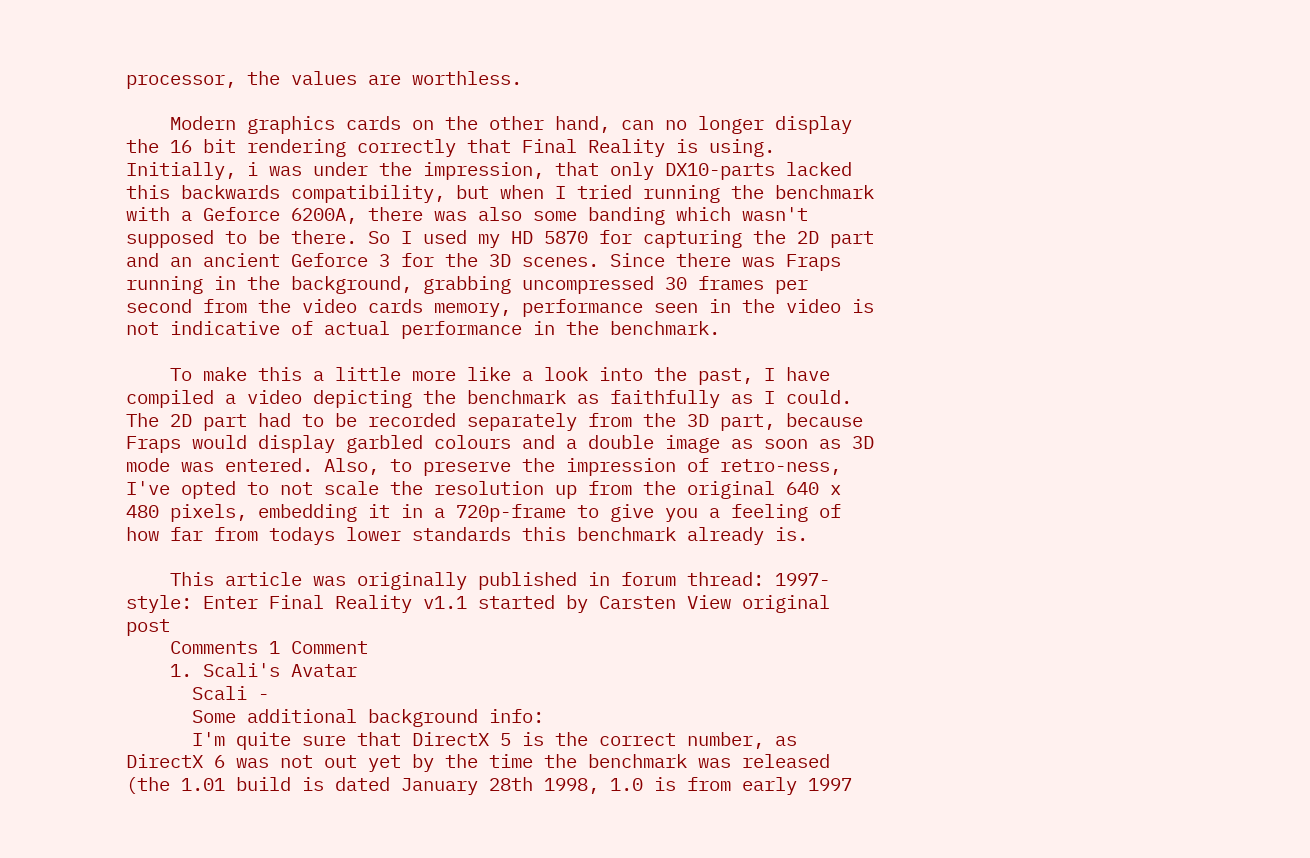processor, the values are worthless.

    Modern graphics cards on the other hand, can no longer display the 16 bit rendering correctly that Final Reality is using. Initially, i was under the impression, that only DX10-parts lacked this backwards compatibility, but when I tried running the benchmark with a Geforce 6200A, there was also some banding which wasn't supposed to be there. So I used my HD 5870 for capturing the 2D part and an ancient Geforce 3 for the 3D scenes. Since there was Fraps running in the background, grabbing uncompressed 30 frames per second from the video cards memory, performance seen in the video is not indicative of actual performance in the benchmark.

    To make this a little more like a look into the past, I have compiled a video depicting the benchmark as faithfully as I could. The 2D part had to be recorded separately from the 3D part, because Fraps would display garbled colours and a double image as soon as 3D mode was entered. Also, to preserve the impression of retro-ness, I've opted to not scale the resolution up from the original 640 x 480 pixels, embedding it in a 720p-frame to give you a feeling of how far from todays lower standards this benchmark already is.

    This article was originally published in forum thread: 1997-style: Enter Final Reality v1.1 started by Carsten View original post
    Comments 1 Comment
    1. Scali's Avatar
      Scali -
      Some additional background info:
      I'm quite sure that DirectX 5 is the correct number, as DirectX 6 was not out yet by the time the benchmark was released (the 1.01 build is dated January 28th 1998, 1.0 is from early 1997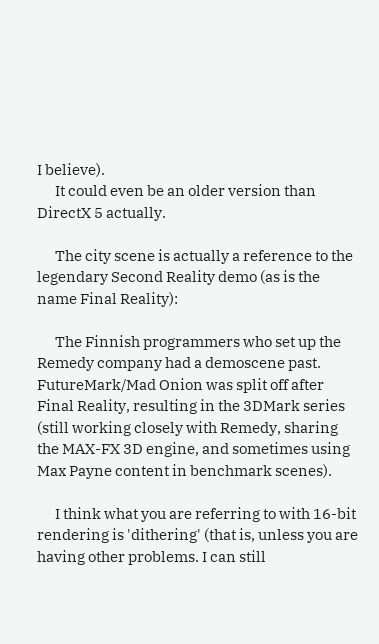I believe).
      It could even be an older version than DirectX 5 actually.

      The city scene is actually a reference to the legendary Second Reality demo (as is the name Final Reality):

      The Finnish programmers who set up the Remedy company had a demoscene past. FutureMark/Mad Onion was split off after Final Reality, resulting in the 3DMark series (still working closely with Remedy, sharing the MAX-FX 3D engine, and sometimes using Max Payne content in benchmark scenes).

      I think what you are referring to with 16-bit rendering is 'dithering' (that is, unless you are having other problems. I can still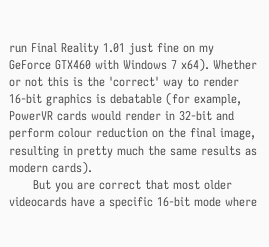run Final Reality 1.01 just fine on my GeForce GTX460 with Windows 7 x64). Whether or not this is the 'correct' way to render 16-bit graphics is debatable (for example, PowerVR cards would render in 32-bit and perform colour reduction on the final image, resulting in pretty much the same results as modern cards).
      But you are correct that most older videocards have a specific 16-bit mode where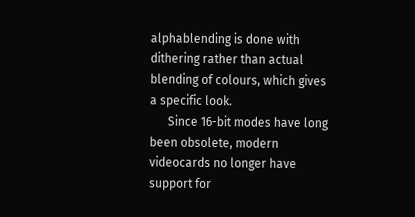alphablending is done with dithering rather than actual blending of colours, which gives a specific look.
      Since 16-bit modes have long been obsolete, modern videocards no longer have support for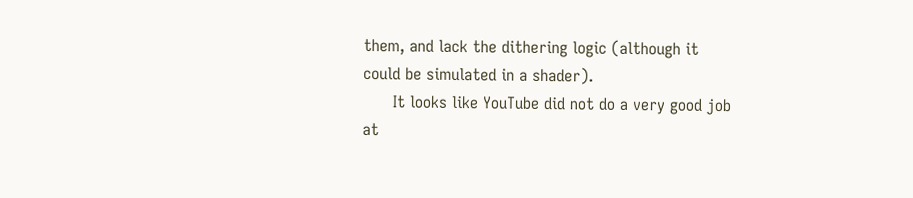them, and lack the dithering logic (although it could be simulated in a shader).
      It looks like YouTube did not do a very good job at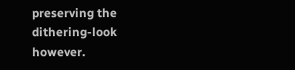preserving the dithering-look however.